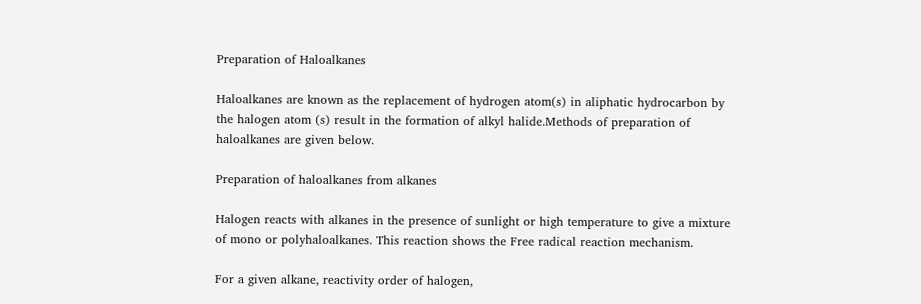Preparation of Haloalkanes

Haloalkanes are known as the replacement of hydrogen atom(s) in aliphatic hydrocarbon by the halogen atom (s) result in the formation of alkyl halide.Methods of preparation of haloalkanes are given below.

Preparation of haloalkanes from alkanes

Halogen reacts with alkanes in the presence of sunlight or high temperature to give a mixture of mono or polyhaloalkanes. This reaction shows the Free radical reaction mechanism.

For a given alkane, reactivity order of halogen,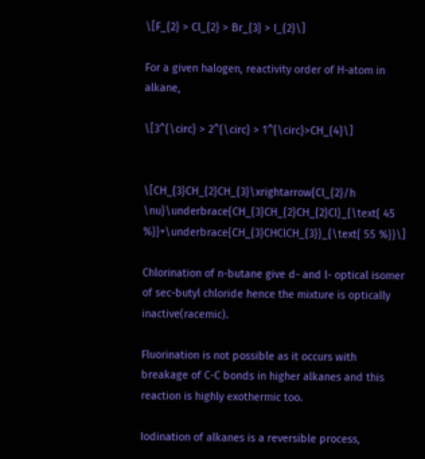\[F_{2} > Cl_{2} > Br_{3} > I_{2}\]

For a given halogen, reactivity order of H-atom in alkane,

\[3^{\circ} > 2^{\circ} > 1^{\circ}>CH_{4}\]


\[CH_{3}CH_{2}CH_{3}\xrightarrow{Cl_{2}/h \nu}\underbrace{CH_{3}CH_{2}CH_{2}Cl}_{\text{ 45 %}}+\underbrace{CH_{3}CHClCH_{3}}_{\text{ 55 %}}\]

Chlorination of n-butane give d- and l- optical isomer of sec-butyl chloride hence the mixture is optically inactive(racemic).

Fluorination is not possible as it occurs with breakage of C-C bonds in higher alkanes and this reaction is highly exothermic too.

Iodination of alkanes is a reversible process,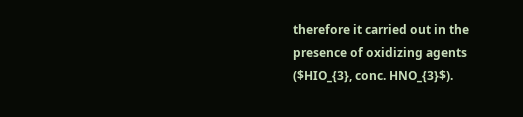therefore it carried out in the presence of oxidizing agents ($HIO_{3}, conc. HNO_{3}$).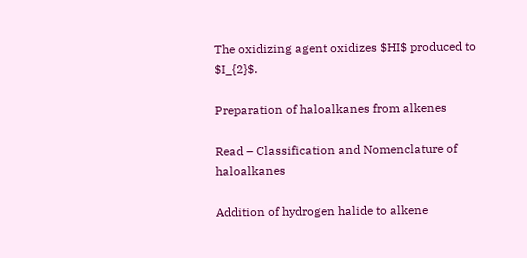The oxidizing agent oxidizes $HI$ produced to $I_{2}$.

Preparation of haloalkanes from alkenes

Read – Classification and Nomenclature of haloalkanes

Addition of hydrogen halide to alkene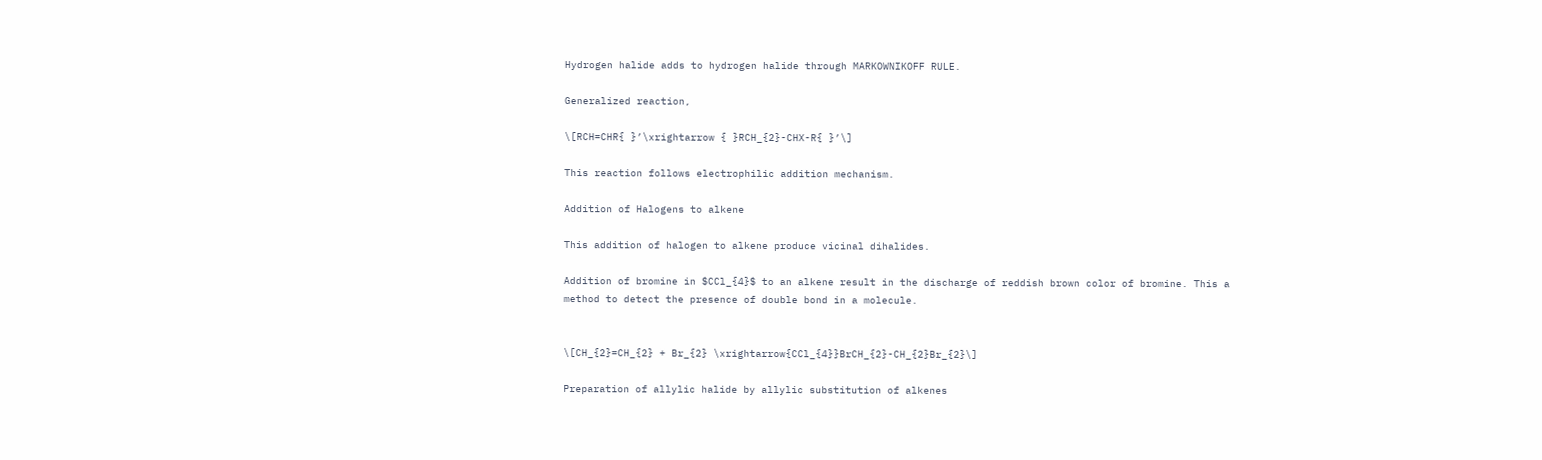Hydrogen halide adds to hydrogen halide through MARKOWNIKOFF RULE.

Generalized reaction,

\[RCH=CHR{ }’\xrightarrow { }RCH_{2}-CHX-R{ }’\]

This reaction follows electrophilic addition mechanism.

Addition of Halogens to alkene

This addition of halogen to alkene produce vicinal dihalides.

Addition of bromine in $CCl_{4}$ to an alkene result in the discharge of reddish brown color of bromine. This a method to detect the presence of double bond in a molecule.


\[CH_{2}=CH_{2} + Br_{2} \xrightarrow{CCl_{4}}BrCH_{2}-CH_{2}Br_{2}\]

Preparation of allylic halide by allylic substitution of alkenes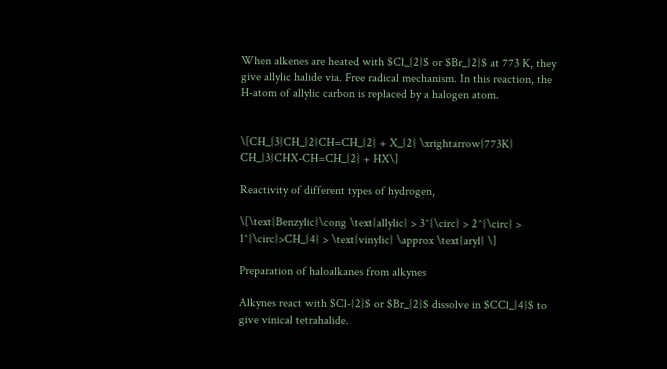When alkenes are heated with $Cl_{2}$ or $Br_{2}$ at 773 K, they give allylic halide via. Free radical mechanism. In this reaction, the H-atom of allylic carbon is replaced by a halogen atom.


\[CH_{3}CH_{2}CH=CH_{2} + X_{2} \xrightarrow{773K} CH_{3}CHX-CH=CH_{2} + HX\]

Reactivity of different types of hydrogen,

\[\text{Benzylic}\cong \text{allylic} > 3^{\circ} > 2^{\circ} > 1^{\circ}>CH_{4} > \text{vinylic} \approx \text{aryl} \]

Preparation of haloalkanes from alkynes

Alkynes react with $Cl-{2}$ or $Br_{2}$ dissolve in $CCl_{4}$ to give vinical tetrahalide.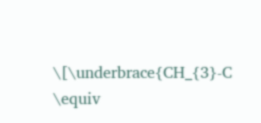\[\underbrace{CH_{3}-C \equiv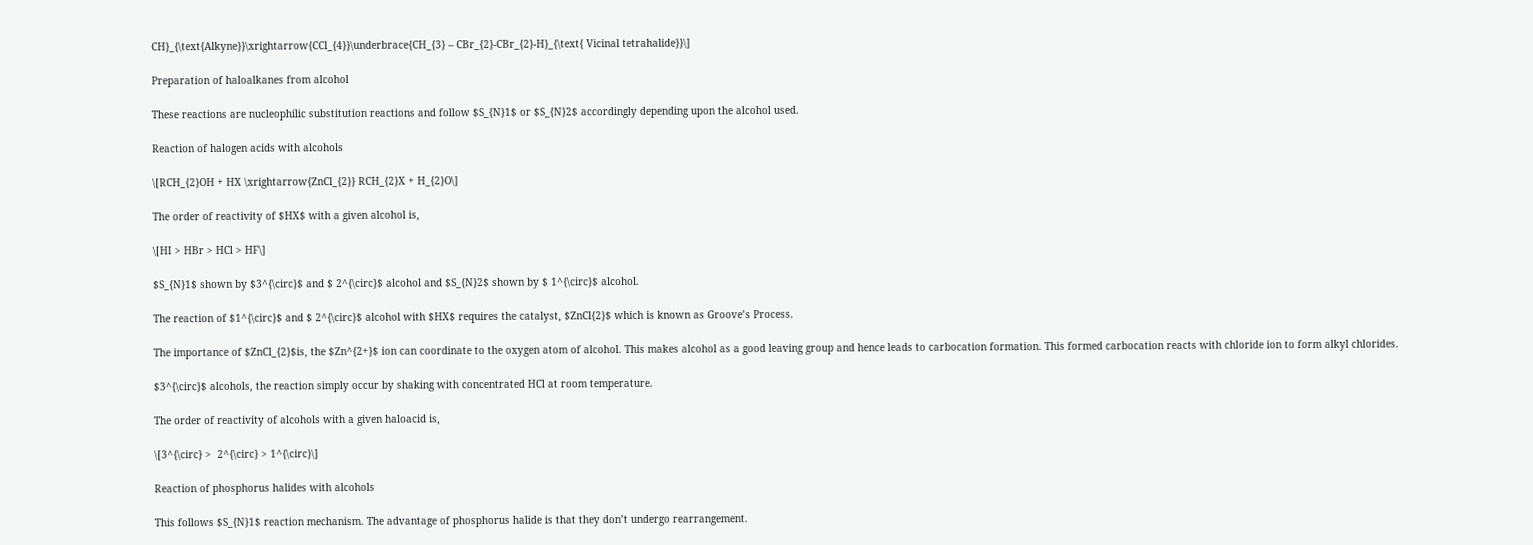CH}_{\text{Alkyne}}\xrightarrow{CCl_{4}}\underbrace{CH_{3} – CBr_{2}-CBr_{2}-H}_{\text{ Vicinal tetrahalide}}\]

Preparation of haloalkanes from alcohol

These reactions are nucleophilic substitution reactions and follow $S_{N}1$ or $S_{N}2$ accordingly depending upon the alcohol used.

Reaction of halogen acids with alcohols

\[RCH_{2}OH + HX \xrightarrow{ZnCl_{2}} RCH_{2}X + H_{2}O\]

The order of reactivity of $HX$ with a given alcohol is,

\[HI > HBr > HCl > HF\]

$S_{N}1$ shown by $3^{\circ}$ and $ 2^{\circ}$ alcohol and $S_{N}2$ shown by $ 1^{\circ}$ alcohol.

The reaction of $1^{\circ}$ and $ 2^{\circ}$ alcohol with $HX$ requires the catalyst, $ZnCl{2}$ which is known as Groove’s Process.

The importance of $ZnCl_{2}$is, the $Zn^{2+}$ ion can coordinate to the oxygen atom of alcohol. This makes alcohol as a good leaving group and hence leads to carbocation formation. This formed carbocation reacts with chloride ion to form alkyl chlorides.

$3^{\circ}$ alcohols, the reaction simply occur by shaking with concentrated HCl at room temperature.

The order of reactivity of alcohols with a given haloacid is,

\[3^{\circ} >  2^{\circ} > 1^{\circ}\]

Reaction of phosphorus halides with alcohols

This follows $S_{N}1$ reaction mechanism. The advantage of phosphorus halide is that they don’t undergo rearrangement.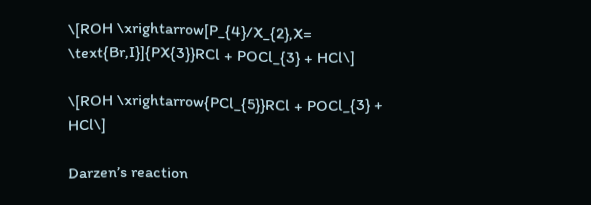\[ROH \xrightarrow[P_{4}/X_{2},X= \text{Br,I}]{PX{3}}RCl + POCl_{3} + HCl\]

\[ROH \xrightarrow{PCl_{5}}RCl + POCl_{3} + HCl\]

Darzen’s reaction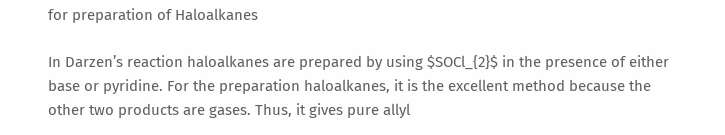for preparation of Haloalkanes

In Darzen’s reaction haloalkanes are prepared by using $SOCl_{2}$ in the presence of either base or pyridine. For the preparation haloalkanes, it is the excellent method because the other two products are gases. Thus, it gives pure allyl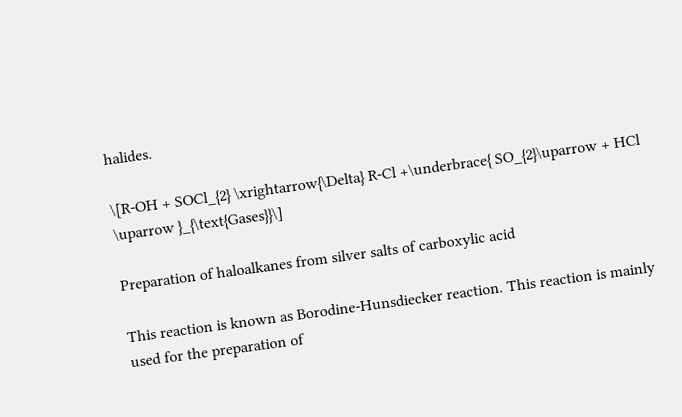halides.

\[R-OH + SOCl_{2} \xrightarrow{\Delta} R-Cl +\underbrace{ SO_{2}\uparrow + HCl \uparrow }_{\text{Gases}}\]

Preparation of haloalkanes from silver salts of carboxylic acid

This reaction is known as Borodine-Hunsdiecker reaction. This reaction is mainly used for the preparation of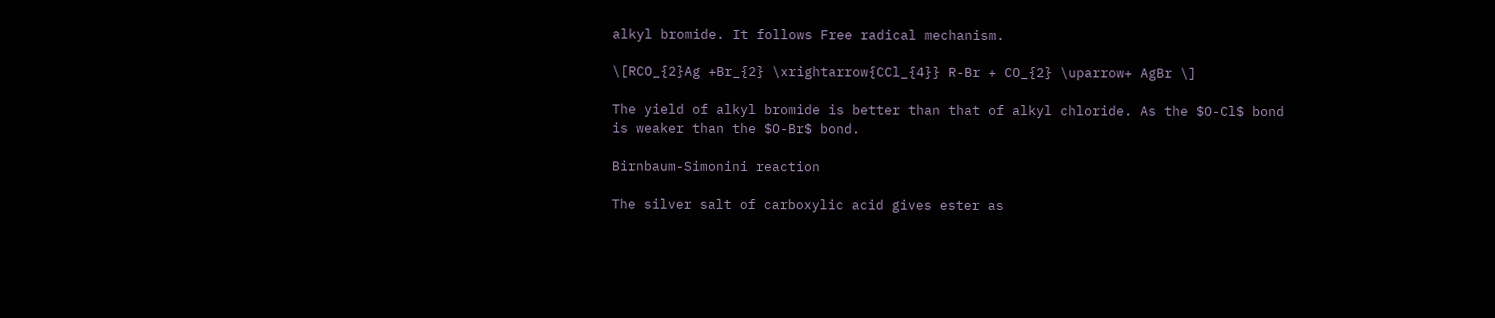alkyl bromide. It follows Free radical mechanism.

\[RCO_{2}Ag +Br_{2} \xrightarrow{CCl_{4}} R-Br + CO_{2} \uparrow+ AgBr \]

The yield of alkyl bromide is better than that of alkyl chloride. As the $O-Cl$ bond is weaker than the $O-Br$ bond.

Birnbaum-Simonini reaction

The silver salt of carboxylic acid gives ester as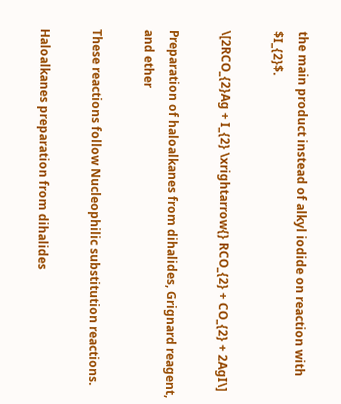the main product instead of alkyl iodide on reaction with $I_{2}$.

\[2RCO_{2}Ag + I_{2} \xrightarrow{} RCO_{2} + CO_{2} + 2AgI\]

Preparation of haloalkanes from dihalides, Grignard reagent, and ether

These reactions follow Nucleophilic substitution reactions.

Haloalkanes preparation from dihalides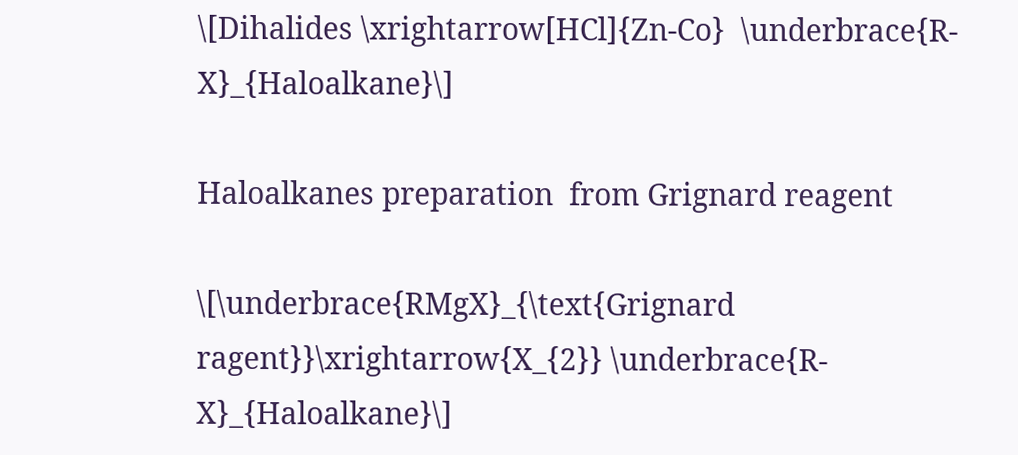\[Dihalides \xrightarrow[HCl]{Zn-Co}  \underbrace{R-X}_{Haloalkane}\]

Haloalkanes preparation  from Grignard reagent

\[\underbrace{RMgX}_{\text{Grignard ragent}}\xrightarrow{X_{2}} \underbrace{R-X}_{Haloalkane}\]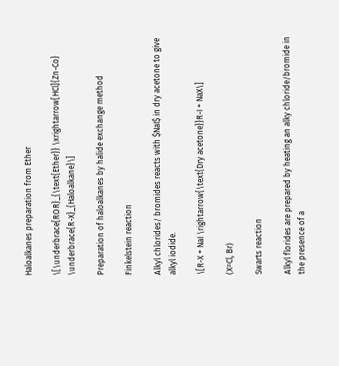Haloalkanes preparation from Ether

\[\underbrace{ROR}_{\text{Ether}} \xrightarrow[HCl]{Zn-Co}  \underbrace{R-X}_{Haloalkane}\]

Preparation of haloalkanes by halide exchange method

Finkelstein reaction

Alkyl chlorides/ bromides reacts with $NaI$ in dry acetone to give alkyl iodide.

\[R-X + NaI \rightarrow{\text{Dry acetone}}R-I + NaX\]

(X=Cl, Br)

Swarts reaction

Alkyl florides are prepared by heating an alky chloride/bromide in the presence of a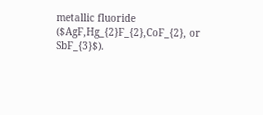metallic fluoride ($AgF,Hg_{2}F_{2},CoF_{2}, or SbF_{3}$).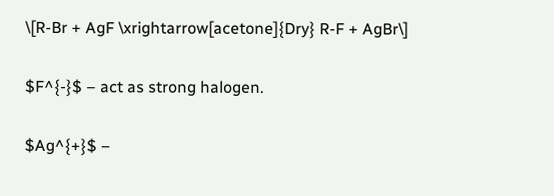\[R-Br + AgF \xrightarrow[acetone]{Dry} R-F + AgBr\]

$F^{-}$ – act as strong halogen.

$Ag^{+}$ –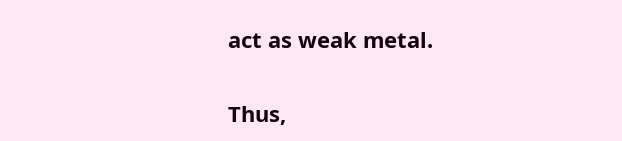act as weak metal.

Thus,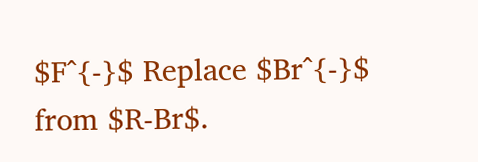$F^{-}$ Replace $Br^{-}$ from $R-Br$.